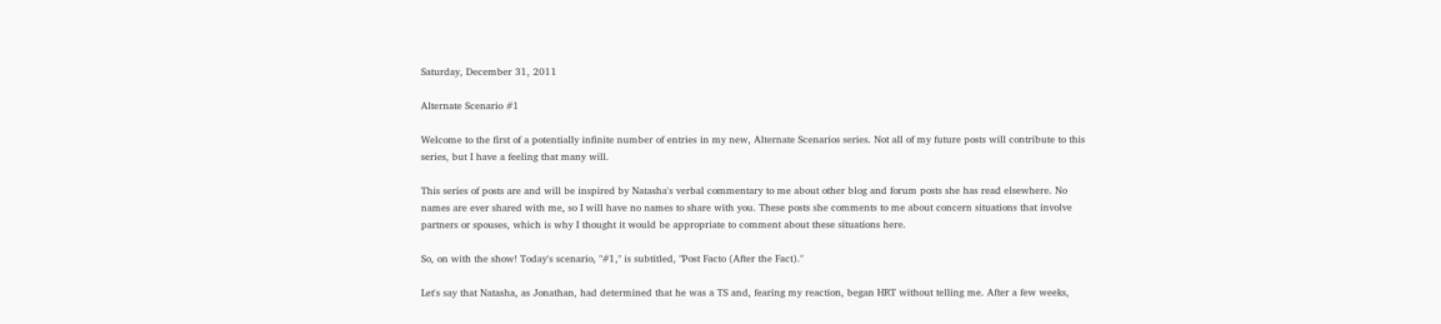Saturday, December 31, 2011

Alternate Scenario #1

Welcome to the first of a potentially infinite number of entries in my new, Alternate Scenarios series. Not all of my future posts will contribute to this series, but I have a feeling that many will.

This series of posts are and will be inspired by Natasha's verbal commentary to me about other blog and forum posts she has read elsewhere. No names are ever shared with me, so I will have no names to share with you. These posts she comments to me about concern situations that involve partners or spouses, which is why I thought it would be appropriate to comment about these situations here.

So, on with the show! Today's scenario, "#1," is subtitled, "Post Facto (After the Fact)."

Let's say that Natasha, as Jonathan, had determined that he was a TS and, fearing my reaction, began HRT without telling me. After a few weeks,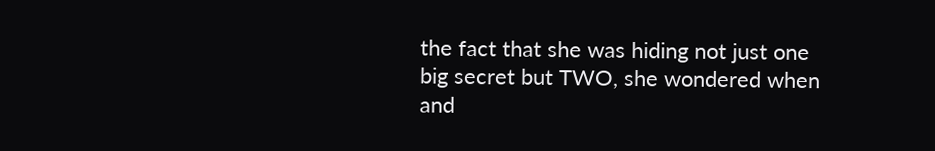the fact that she was hiding not just one big secret but TWO, she wondered when and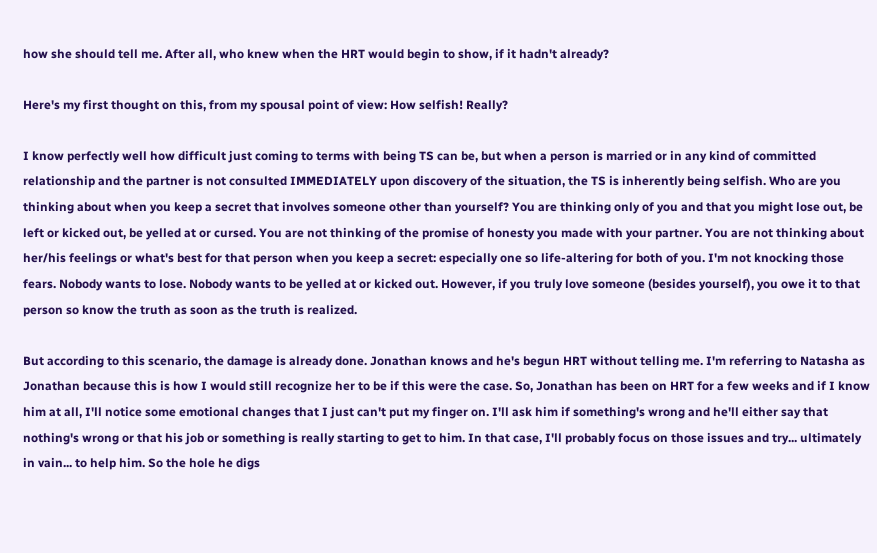how she should tell me. After all, who knew when the HRT would begin to show, if it hadn't already?

Here's my first thought on this, from my spousal point of view: How selfish! Really?

I know perfectly well how difficult just coming to terms with being TS can be, but when a person is married or in any kind of committed relationship and the partner is not consulted IMMEDIATELY upon discovery of the situation, the TS is inherently being selfish. Who are you thinking about when you keep a secret that involves someone other than yourself? You are thinking only of you and that you might lose out, be left or kicked out, be yelled at or cursed. You are not thinking of the promise of honesty you made with your partner. You are not thinking about her/his feelings or what's best for that person when you keep a secret: especially one so life-altering for both of you. I'm not knocking those fears. Nobody wants to lose. Nobody wants to be yelled at or kicked out. However, if you truly love someone (besides yourself), you owe it to that person so know the truth as soon as the truth is realized.

But according to this scenario, the damage is already done. Jonathan knows and he's begun HRT without telling me. I'm referring to Natasha as Jonathan because this is how I would still recognize her to be if this were the case. So, Jonathan has been on HRT for a few weeks and if I know him at all, I'll notice some emotional changes that I just can't put my finger on. I'll ask him if something's wrong and he'll either say that nothing's wrong or that his job or something is really starting to get to him. In that case, I'll probably focus on those issues and try... ultimately in vain... to help him. So the hole he digs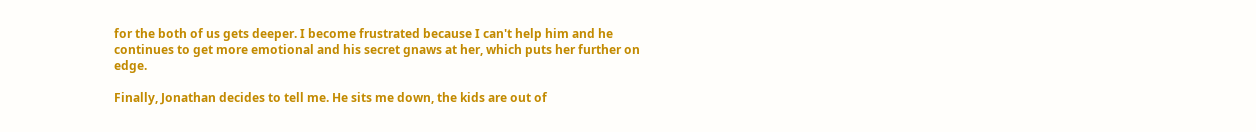for the both of us gets deeper. I become frustrated because I can't help him and he continues to get more emotional and his secret gnaws at her, which puts her further on edge.

Finally, Jonathan decides to tell me. He sits me down, the kids are out of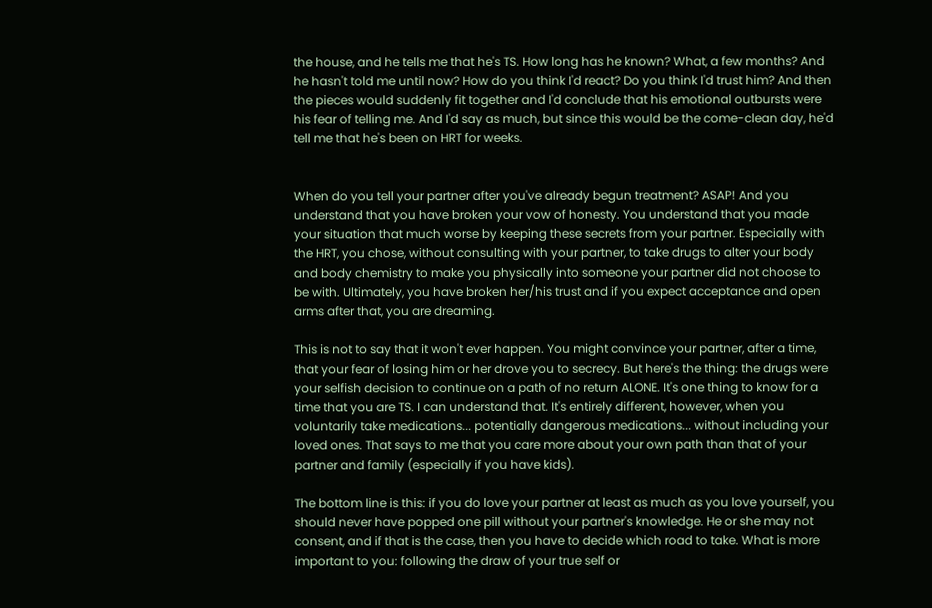the house, and he tells me that he's TS. How long has he known? What, a few months? And he hasn't told me until now? How do you think I'd react? Do you think I'd trust him? And then the pieces would suddenly fit together and I'd conclude that his emotional outbursts were his fear of telling me. And I'd say as much, but since this would be the come-clean day, he'd tell me that he's been on HRT for weeks.


When do you tell your partner after you've already begun treatment? ASAP! And you understand that you have broken your vow of honesty. You understand that you made your situation that much worse by keeping these secrets from your partner. Especially with the HRT, you chose, without consulting with your partner, to take drugs to alter your body and body chemistry to make you physically into someone your partner did not choose to be with. Ultimately, you have broken her/his trust and if you expect acceptance and open arms after that, you are dreaming.

This is not to say that it won't ever happen. You might convince your partner, after a time, that your fear of losing him or her drove you to secrecy. But here's the thing: the drugs were your selfish decision to continue on a path of no return ALONE. It's one thing to know for a time that you are TS. I can understand that. It's entirely different, however, when you voluntarily take medications... potentially dangerous medications... without including your loved ones. That says to me that you care more about your own path than that of your partner and family (especially if you have kids).

The bottom line is this: if you do love your partner at least as much as you love yourself, you should never have popped one pill without your partner's knowledge. He or she may not consent, and if that is the case, then you have to decide which road to take. What is more important to you: following the draw of your true self or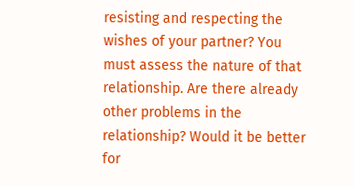resisting and respecting the wishes of your partner? You must assess the nature of that relationship. Are there already other problems in the relationship? Would it be better for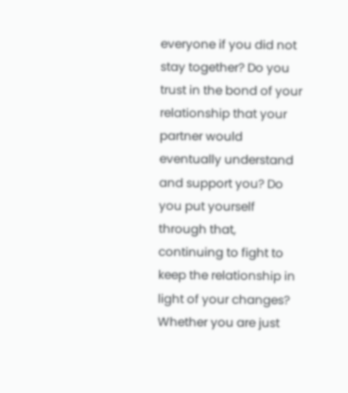everyone if you did not stay together? Do you trust in the bond of your relationship that your partner would eventually understand and support you? Do you put yourself through that, continuing to fight to keep the relationship in light of your changes? Whether you are just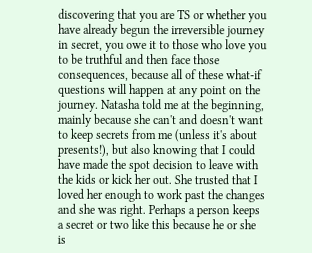discovering that you are TS or whether you have already begun the irreversible journey in secret, you owe it to those who love you to be truthful and then face those consequences, because all of these what-if questions will happen at any point on the journey. Natasha told me at the beginning, mainly because she can't and doesn't want to keep secrets from me (unless it's about presents!), but also knowing that I could have made the spot decision to leave with the kids or kick her out. She trusted that I loved her enough to work past the changes and she was right. Perhaps a person keeps a secret or two like this because he or she is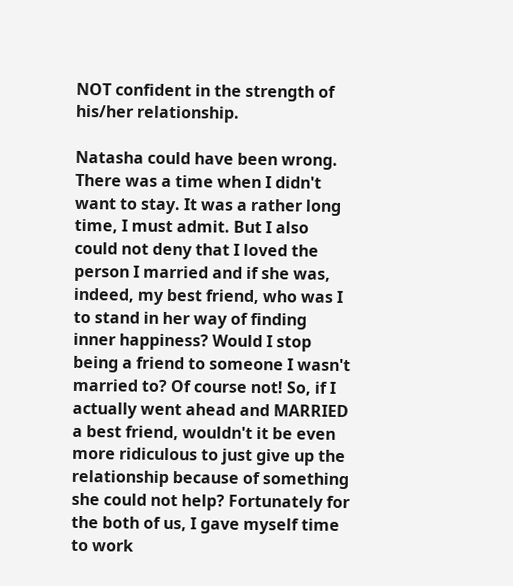NOT confident in the strength of his/her relationship.

Natasha could have been wrong. There was a time when I didn't want to stay. It was a rather long time, I must admit. But I also could not deny that I loved the person I married and if she was, indeed, my best friend, who was I to stand in her way of finding inner happiness? Would I stop being a friend to someone I wasn't married to? Of course not! So, if I actually went ahead and MARRIED a best friend, wouldn't it be even more ridiculous to just give up the relationship because of something she could not help? Fortunately for the both of us, I gave myself time to work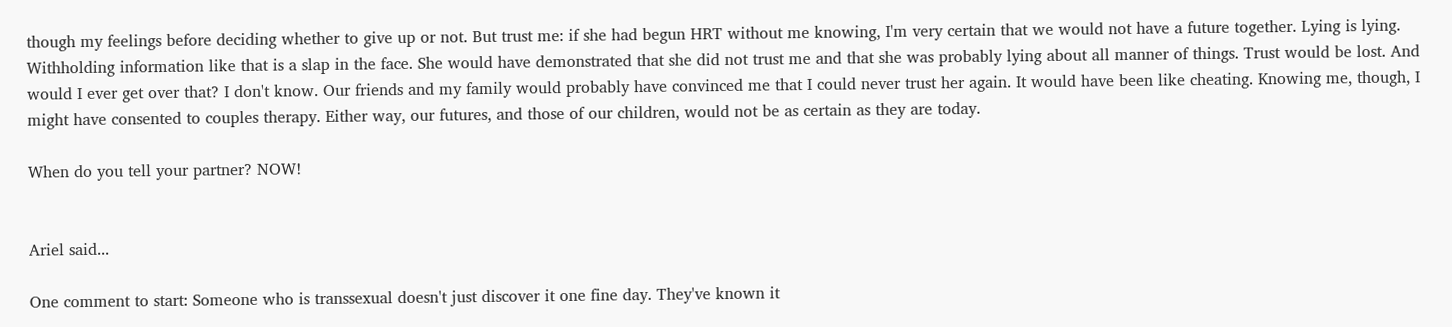though my feelings before deciding whether to give up or not. But trust me: if she had begun HRT without me knowing, I'm very certain that we would not have a future together. Lying is lying. Withholding information like that is a slap in the face. She would have demonstrated that she did not trust me and that she was probably lying about all manner of things. Trust would be lost. And would I ever get over that? I don't know. Our friends and my family would probably have convinced me that I could never trust her again. It would have been like cheating. Knowing me, though, I might have consented to couples therapy. Either way, our futures, and those of our children, would not be as certain as they are today.

When do you tell your partner? NOW!


Ariel said...

One comment to start: Someone who is transsexual doesn't just discover it one fine day. They've known it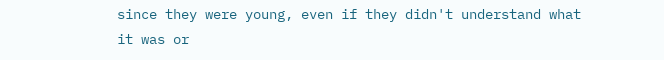since they were young, even if they didn't understand what it was or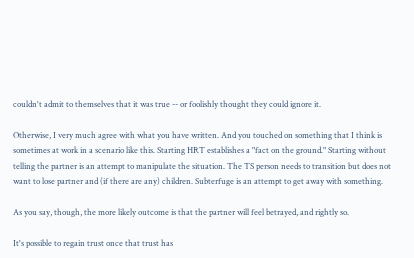couldn't admit to themselves that it was true -- or foolishly thought they could ignore it.

Otherwise, I very much agree with what you have written. And you touched on something that I think is sometimes at work in a scenario like this. Starting HRT establishes a "fact on the ground." Starting without telling the partner is an attempt to manipulate the situation. The TS person needs to transition but does not want to lose partner and (if there are any) children. Subterfuge is an attempt to get away with something.

As you say, though, the more likely outcome is that the partner will feel betrayed, and rightly so.

It's possible to regain trust once that trust has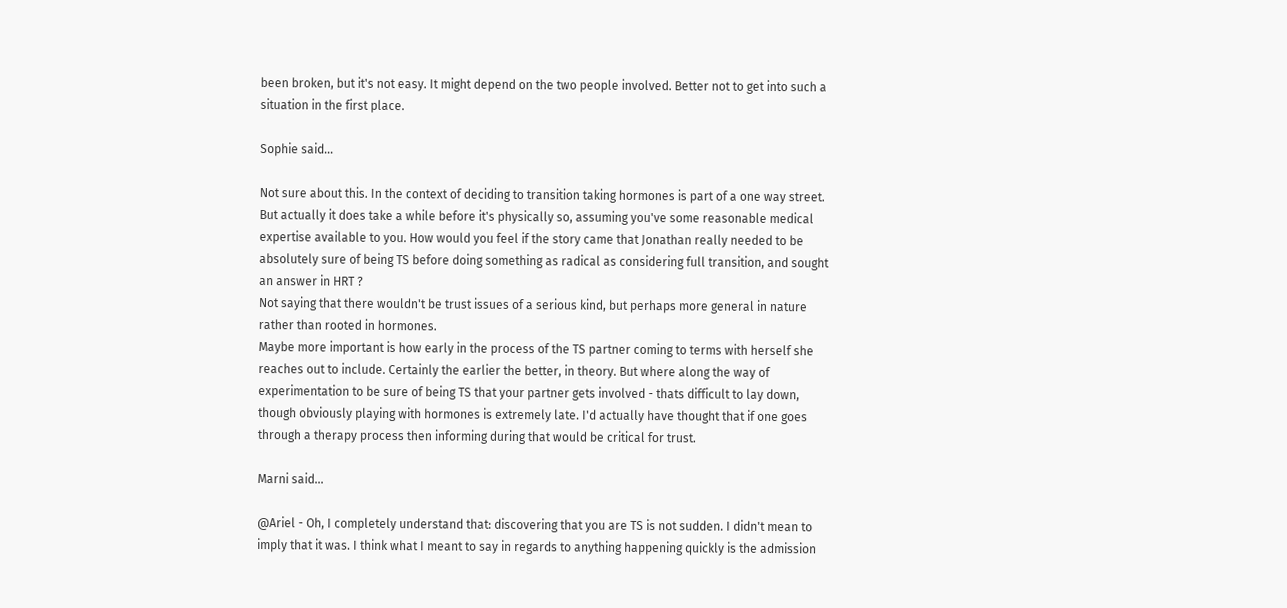been broken, but it's not easy. It might depend on the two people involved. Better not to get into such a situation in the first place.

Sophie said...

Not sure about this. In the context of deciding to transition taking hormones is part of a one way street. But actually it does take a while before it's physically so, assuming you've some reasonable medical expertise available to you. How would you feel if the story came that Jonathan really needed to be absolutely sure of being TS before doing something as radical as considering full transition, and sought an answer in HRT ?
Not saying that there wouldn't be trust issues of a serious kind, but perhaps more general in nature rather than rooted in hormones.
Maybe more important is how early in the process of the TS partner coming to terms with herself she reaches out to include. Certainly the earlier the better, in theory. But where along the way of experimentation to be sure of being TS that your partner gets involved - thats difficult to lay down, though obviously playing with hormones is extremely late. I'd actually have thought that if one goes through a therapy process then informing during that would be critical for trust.

Marni said...

@Ariel - Oh, I completely understand that: discovering that you are TS is not sudden. I didn't mean to imply that it was. I think what I meant to say in regards to anything happening quickly is the admission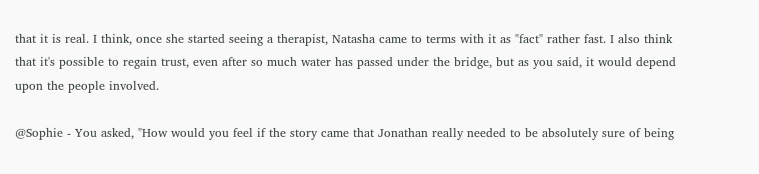that it is real. I think, once she started seeing a therapist, Natasha came to terms with it as "fact" rather fast. I also think that it's possible to regain trust, even after so much water has passed under the bridge, but as you said, it would depend upon the people involved.

@Sophie - You asked, "How would you feel if the story came that Jonathan really needed to be absolutely sure of being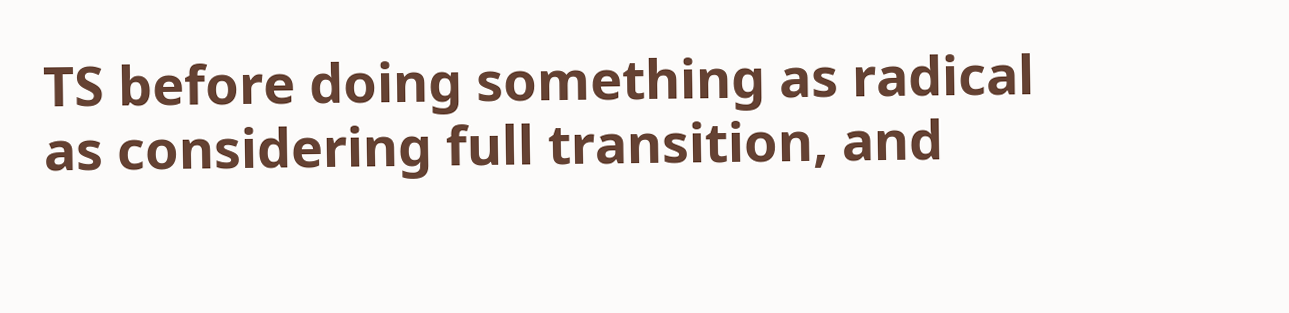TS before doing something as radical as considering full transition, and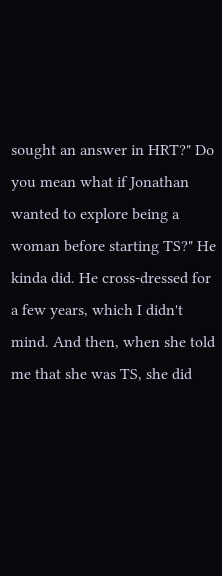sought an answer in HRT?" Do you mean what if Jonathan wanted to explore being a woman before starting TS?" He kinda did. He cross-dressed for a few years, which I didn't mind. And then, when she told me that she was TS, she did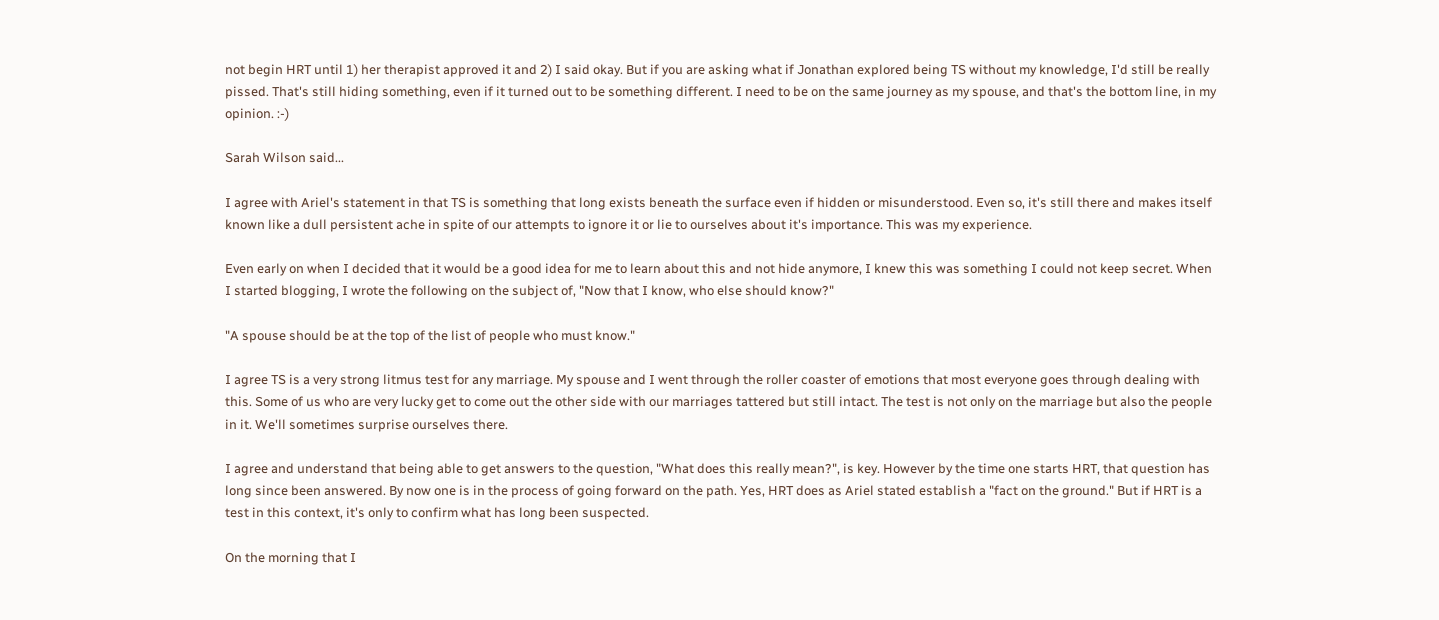not begin HRT until 1) her therapist approved it and 2) I said okay. But if you are asking what if Jonathan explored being TS without my knowledge, I'd still be really pissed. That's still hiding something, even if it turned out to be something different. I need to be on the same journey as my spouse, and that's the bottom line, in my opinion. :-)

Sarah Wilson said...

I agree with Ariel's statement in that TS is something that long exists beneath the surface even if hidden or misunderstood. Even so, it's still there and makes itself known like a dull persistent ache in spite of our attempts to ignore it or lie to ourselves about it's importance. This was my experience.

Even early on when I decided that it would be a good idea for me to learn about this and not hide anymore, I knew this was something I could not keep secret. When I started blogging, I wrote the following on the subject of, "Now that I know, who else should know?"

"A spouse should be at the top of the list of people who must know."

I agree TS is a very strong litmus test for any marriage. My spouse and I went through the roller coaster of emotions that most everyone goes through dealing with this. Some of us who are very lucky get to come out the other side with our marriages tattered but still intact. The test is not only on the marriage but also the people in it. We'll sometimes surprise ourselves there.

I agree and understand that being able to get answers to the question, "What does this really mean?", is key. However by the time one starts HRT, that question has long since been answered. By now one is in the process of going forward on the path. Yes, HRT does as Ariel stated establish a "fact on the ground." But if HRT is a test in this context, it's only to confirm what has long been suspected.

On the morning that I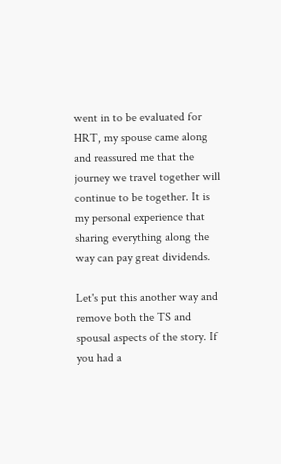went in to be evaluated for HRT, my spouse came along and reassured me that the journey we travel together will continue to be together. It is my personal experience that sharing everything along the way can pay great dividends.

Let's put this another way and remove both the TS and spousal aspects of the story. If you had a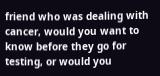friend who was dealing with cancer, would you want to know before they go for testing, or would you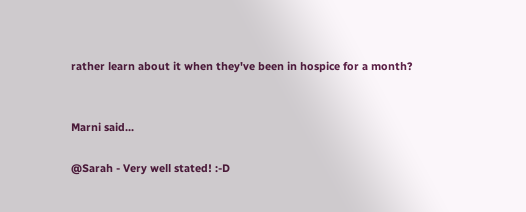rather learn about it when they've been in hospice for a month?


Marni said...

@Sarah - Very well stated! :-D